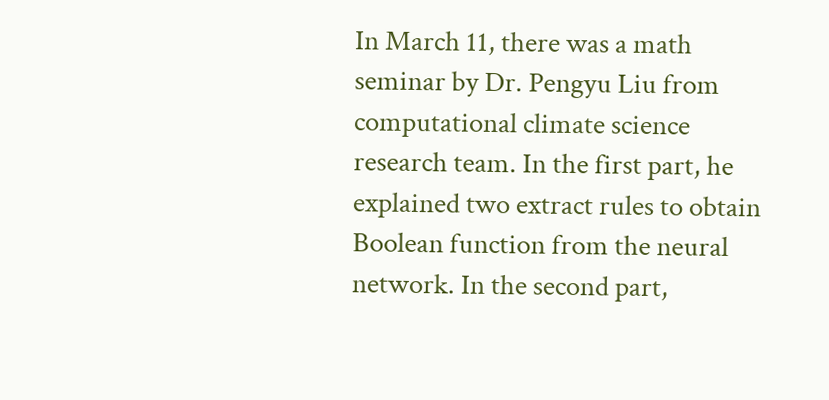In March 11, there was a math seminar by Dr. Pengyu Liu from computational climate science research team. In the first part, he explained two extract rules to obtain Boolean function from the neural network. In the second part,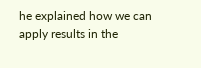he explained how we can apply results in the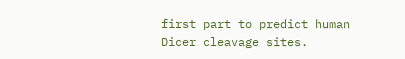first part to predict human Dicer cleavage sites.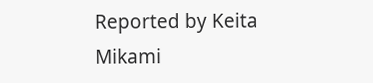Reported by Keita Mikami